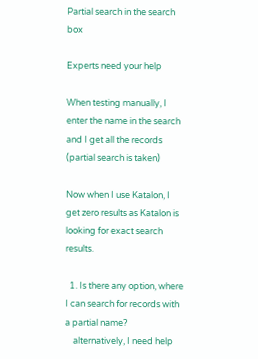Partial search in the search box

Experts need your help

When testing manually, I enter the name in the search and I get all the records (partial search is taken)

Now when I use Katalon, I get zero results as Katalon is looking for exact search results.

  1. Is there any option, where I can search for records with a partial name?
    alternatively, I need help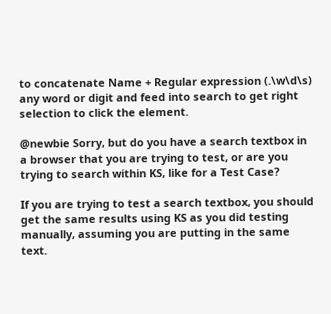to concatenate Name + Regular expression (.\w\d\s) any word or digit and feed into search to get right selection to click the element.

@newbie Sorry, but do you have a search textbox in a browser that you are trying to test, or are you trying to search within KS, like for a Test Case?

If you are trying to test a search textbox, you should get the same results using KS as you did testing manually, assuming you are putting in the same text.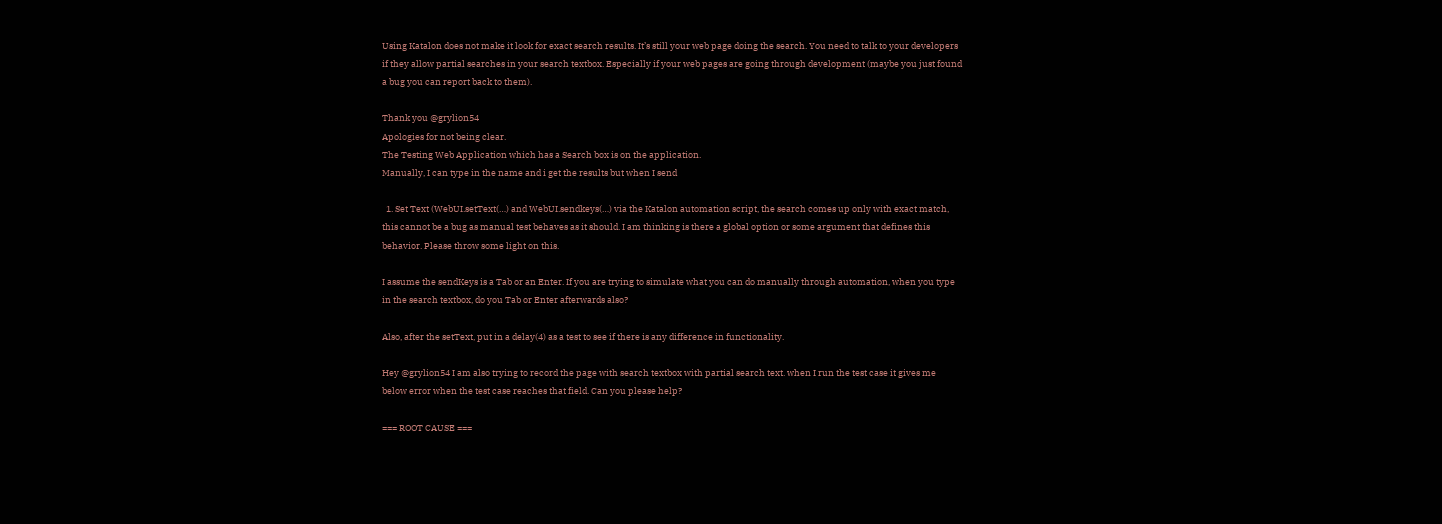Using Katalon does not make it look for exact search results. It’s still your web page doing the search. You need to talk to your developers if they allow partial searches in your search textbox. Especially if your web pages are going through development (maybe you just found a bug you can report back to them).

Thank you @grylion54
Apologies for not being clear.
The Testing Web Application which has a Search box is on the application.
Manually, I can type in the name and i get the results but when I send

  1. Set Text (WebUI.setText(…) and WebUI.sendkeys(…) via the Katalon automation script, the search comes up only with exact match, this cannot be a bug as manual test behaves as it should. I am thinking is there a global option or some argument that defines this behavior. Please throw some light on this.

I assume the sendKeys is a Tab or an Enter. If you are trying to simulate what you can do manually through automation, when you type in the search textbox, do you Tab or Enter afterwards also?

Also, after the setText, put in a delay(4) as a test to see if there is any difference in functionality.

Hey @grylion54 I am also trying to record the page with search textbox with partial search text. when I run the test case it gives me below error when the test case reaches that field. Can you please help?

=== ROOT CAUSE ===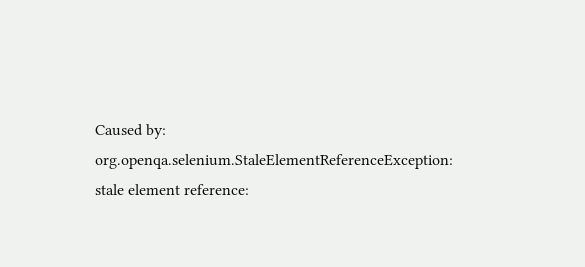Caused by: org.openqa.selenium.StaleElementReferenceException: stale element reference: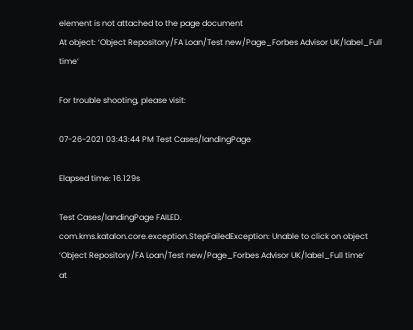element is not attached to the page document
At object: ‘Object Repository/FA Loan/Test new/Page_Forbes Advisor UK/label_Full time’

For trouble shooting, please visit:

07-26-2021 03:43:44 PM Test Cases/landingPage

Elapsed time: 16.129s

Test Cases/landingPage FAILED.
com.kms.katalon.core.exception.StepFailedException: Unable to click on object ‘Object Repository/FA Loan/Test new/Page_Forbes Advisor UK/label_Full time’
at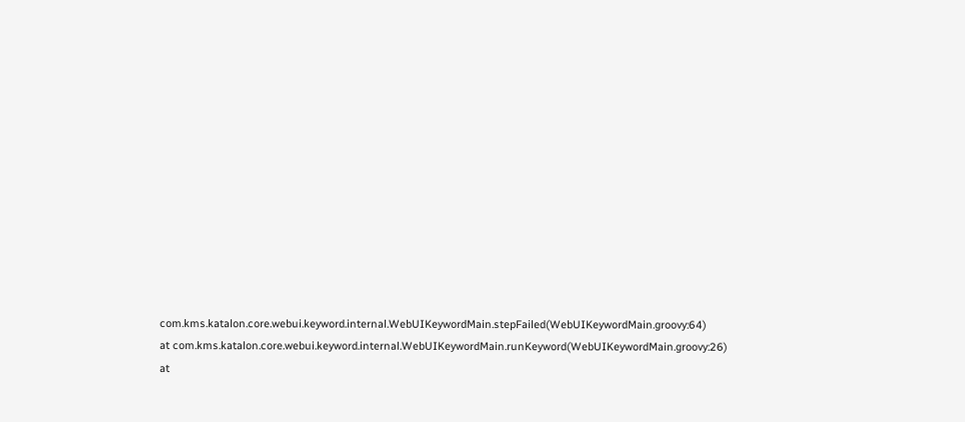com.kms.katalon.core.webui.keyword.internal.WebUIKeywordMain.stepFailed(WebUIKeywordMain.groovy:64)
at com.kms.katalon.core.webui.keyword.internal.WebUIKeywordMain.runKeyword(WebUIKeywordMain.groovy:26)
at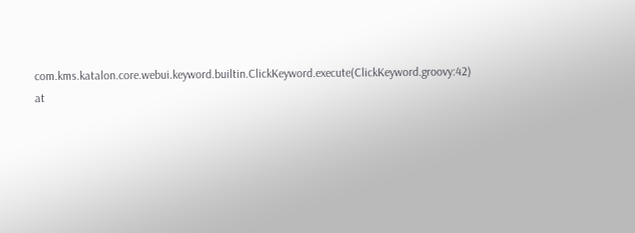com.kms.katalon.core.webui.keyword.builtin.ClickKeyword.execute(ClickKeyword.groovy:42)
at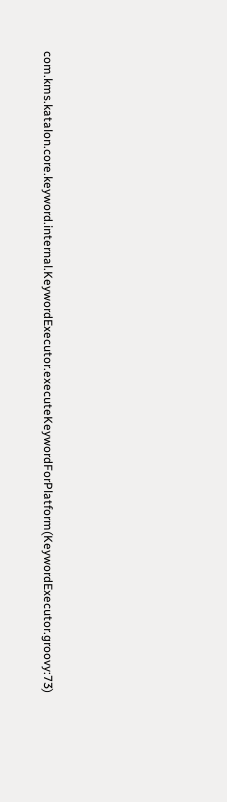com.kms.katalon.core.keyword.internal.KeywordExecutor.executeKeywordForPlatform(KeywordExecutor.groovy:73)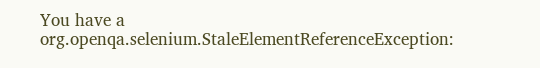You have a org.openqa.selenium.StaleElementReferenceException: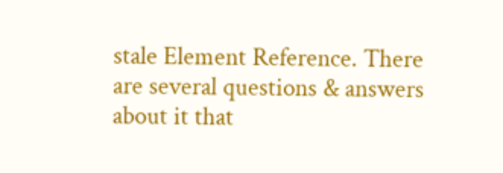stale Element Reference. There are several questions & answers about it that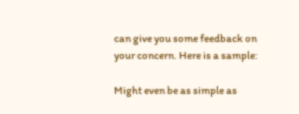can give you some feedback on your concern. Here is a sample:

Might even be as simple as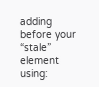adding before your “stale” element using: